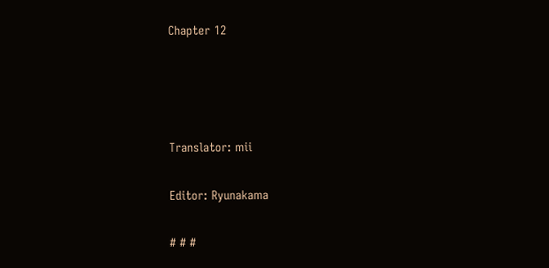Chapter 12




Translator: mii

Editor: Ryunakama

# # #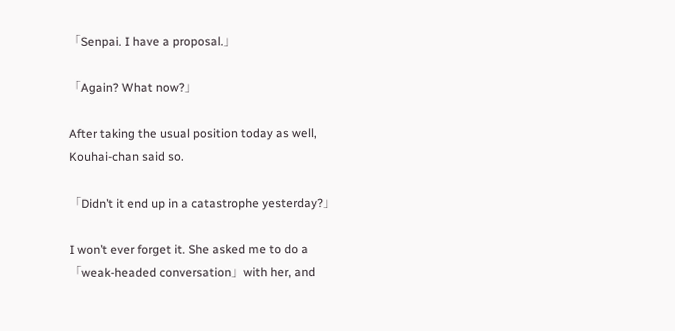「Senpai. I have a proposal.」

「Again? What now?」

After taking the usual position today as well, Kouhai-chan said so.

「Didn’t it end up in a catastrophe yesterday?」

I won’t ever forget it. She asked me to do a「weak-headed conversation」with her, and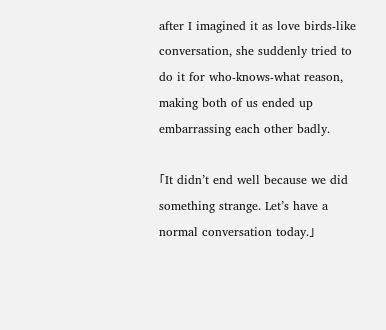after I imagined it as love birds-like conversation, she suddenly tried to do it for who-knows-what reason, making both of us ended up embarrassing each other badly.

「It didn’t end well because we did something strange. Let’s have a normal conversation today.」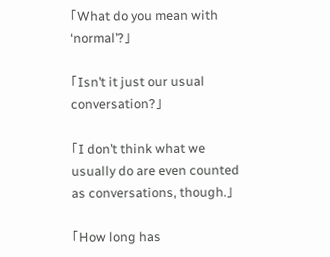「What do you mean with ‘normal’?」

「Isn’t it just our usual conversation?」

「I don’t think what we usually do are even counted as conversations, though.」

「How long has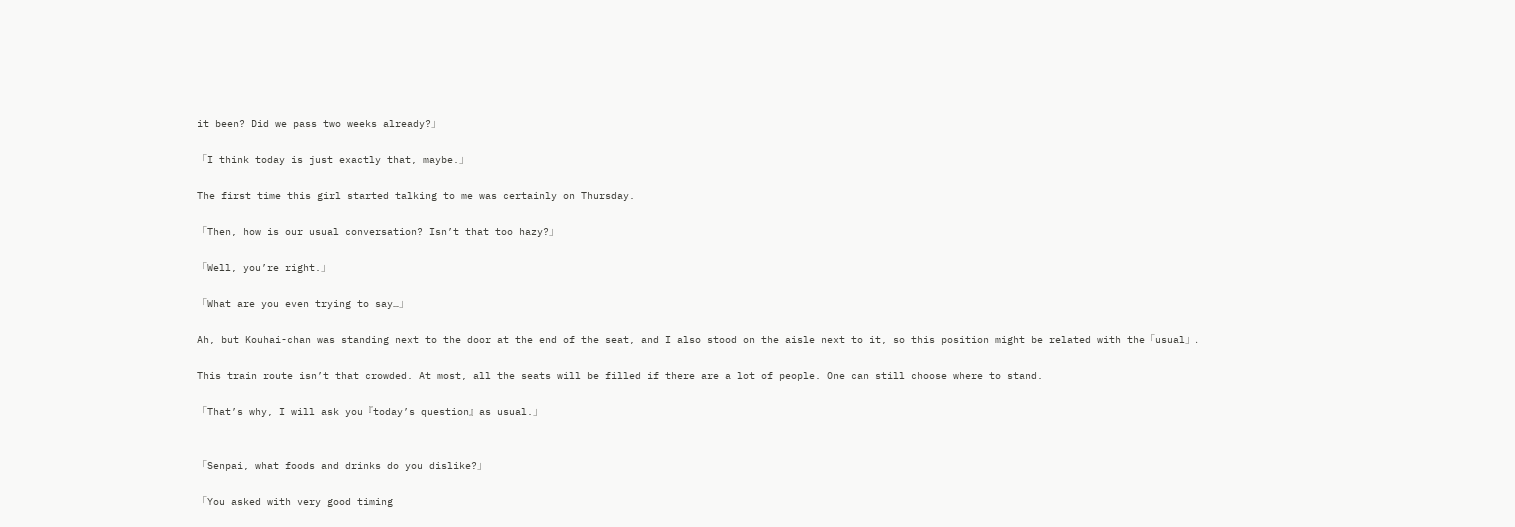it been? Did we pass two weeks already?」

「I think today is just exactly that, maybe.」

The first time this girl started talking to me was certainly on Thursday.

「Then, how is our usual conversation? Isn’t that too hazy?」

「Well, you’re right.」

「What are you even trying to say…」

Ah, but Kouhai-chan was standing next to the door at the end of the seat, and I also stood on the aisle next to it, so this position might be related with the「usual」.

This train route isn’t that crowded. At most, all the seats will be filled if there are a lot of people. One can still choose where to stand.

「That’s why, I will ask you『today’s question』as usual.」


「Senpai, what foods and drinks do you dislike?」

「You asked with very good timing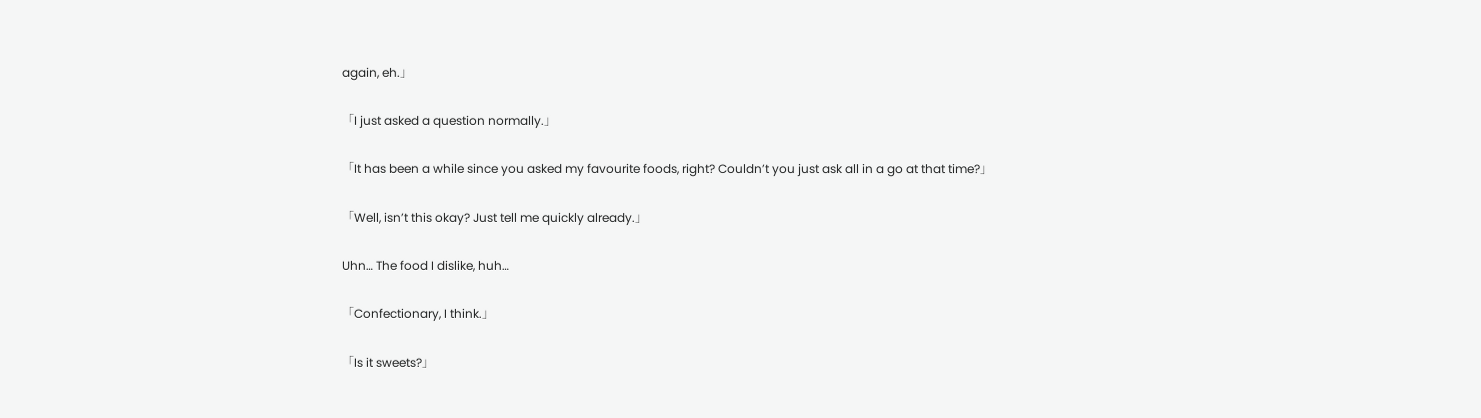again, eh.」

「I just asked a question normally.」

「It has been a while since you asked my favourite foods, right? Couldn’t you just ask all in a go at that time?」

「Well, isn’t this okay? Just tell me quickly already.」

Uhn… The food I dislike, huh…

「Confectionary, I think.」

「Is it sweets?」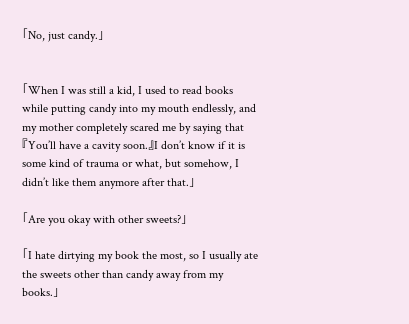「No, just candy.」


「When I was still a kid, I used to read books while putting candy into my mouth endlessly, and my mother completely scared me by saying that『You’ll have a cavity soon.』I don’t know if it is some kind of trauma or what, but somehow, I didn’t like them anymore after that.」

「Are you okay with other sweets?」

「I hate dirtying my book the most, so I usually ate the sweets other than candy away from my books.」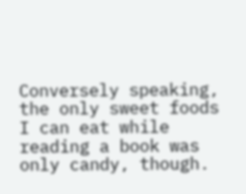Conversely speaking, the only sweet foods I can eat while reading a book was only candy, though.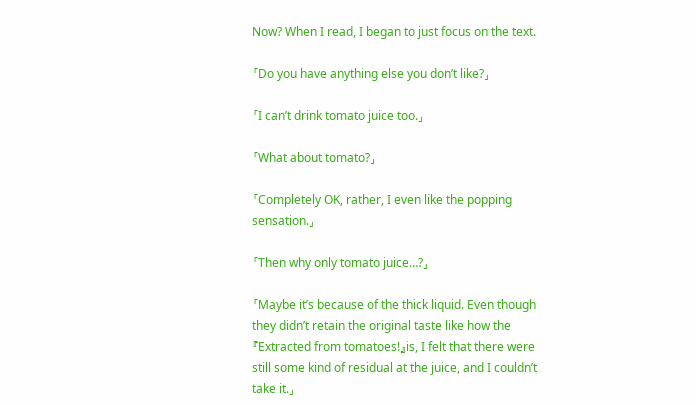Now? When I read, I began to just focus on the text.

「Do you have anything else you don’t like?」

「I can’t drink tomato juice too.」

「What about tomato?」

「Completely OK, rather, I even like the popping sensation.」

「Then why only tomato juice…?」

「Maybe it’s because of the thick liquid. Even though they didn’t retain the original taste like how the『Extracted from tomatoes!』is, I felt that there were still some kind of residual at the juice, and I couldn’t take it.」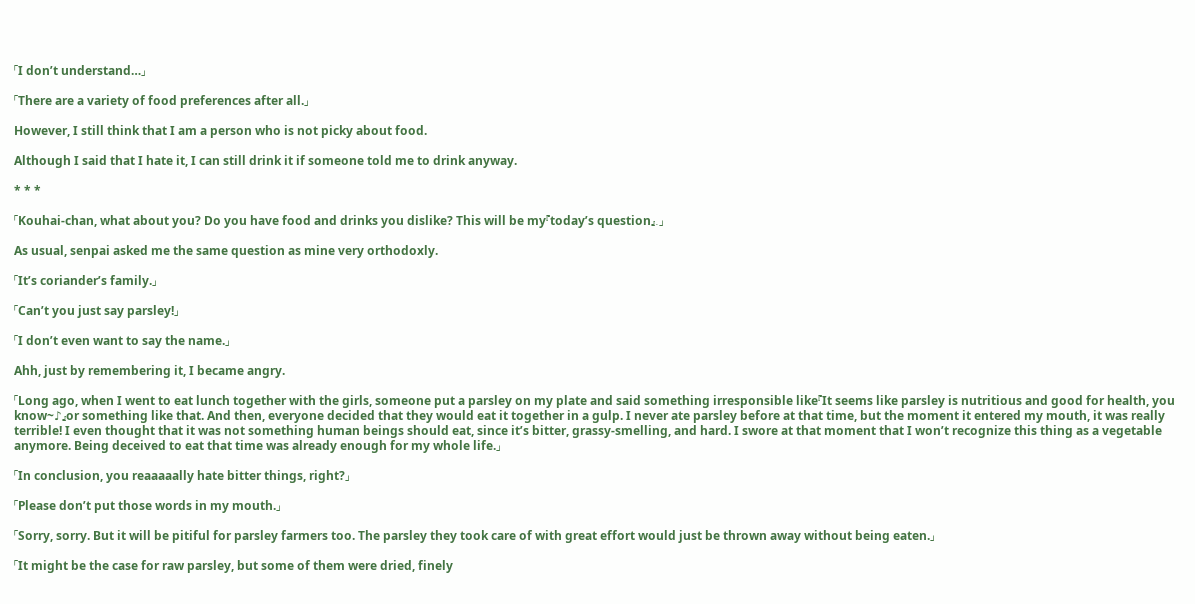「I don’t understand…」

「There are a variety of food preferences after all.」

However, I still think that I am a person who is not picky about food.

Although I said that I hate it, I can still drink it if someone told me to drink anyway.

* * *

「Kouhai-chan, what about you? Do you have food and drinks you dislike? This will be my『today’s question』.」

As usual, senpai asked me the same question as mine very orthodoxly.

「It’s coriander’s family.」

「Can’t you just say parsley!」

「I don’t even want to say the name.」

Ahh, just by remembering it, I became angry.

「Long ago, when I went to eat lunch together with the girls, someone put a parsley on my plate and said something irresponsible like『It seems like parsley is nutritious and good for health, you know~♪』or something like that. And then, everyone decided that they would eat it together in a gulp. I never ate parsley before at that time, but the moment it entered my mouth, it was really terrible! I even thought that it was not something human beings should eat, since it’s bitter, grassy-smelling, and hard. I swore at that moment that I won’t recognize this thing as a vegetable anymore. Being deceived to eat that time was already enough for my whole life.」

「In conclusion, you reaaaaally hate bitter things, right?」

「Please don’t put those words in my mouth.」

「Sorry, sorry. But it will be pitiful for parsley farmers too. The parsley they took care of with great effort would just be thrown away without being eaten.」

「It might be the case for raw parsley, but some of them were dried, finely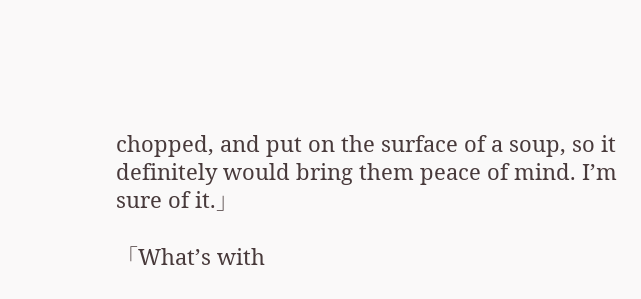chopped, and put on the surface of a soup, so it definitely would bring them peace of mind. I’m sure of it.」

「What’s with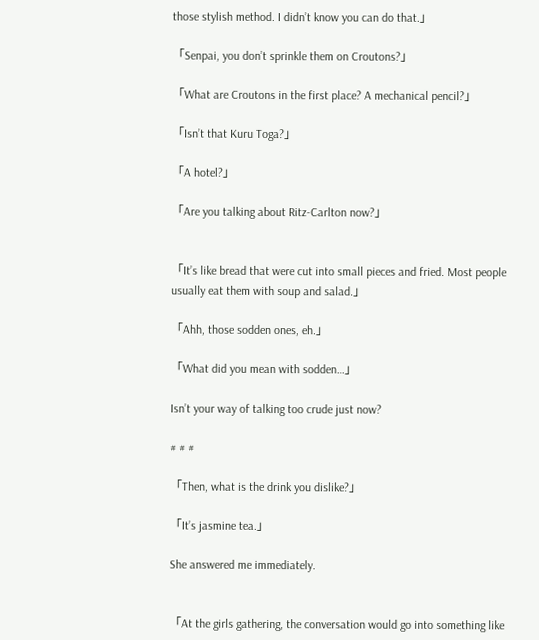those stylish method. I didn’t know you can do that.」

「Senpai, you don’t sprinkle them on Croutons?」

「What are Croutons in the first place? A mechanical pencil?」

「Isn’t that Kuru Toga?」

「A hotel?」

「Are you talking about Ritz-Carlton now?」


「It’s like bread that were cut into small pieces and fried. Most people usually eat them with soup and salad.」

「Ahh, those sodden ones, eh.」

「What did you mean with sodden…」

Isn’t your way of talking too crude just now?

# # #

「Then, what is the drink you dislike?」

「It’s jasmine tea.」

She answered me immediately.


「At the girls gathering, the conversation would go into something like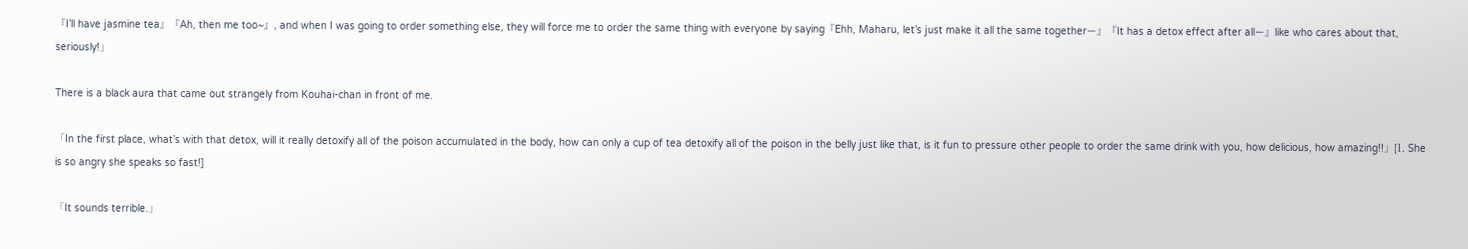『I’ll have jasmine tea』『Ah, then me too~』, and when I was going to order something else, they will force me to order the same thing with everyone by saying『Ehh, Maharu, let’s just make it all the same togetherー』『It has a detox effect after allー』like who cares about that, seriously!」

There is a black aura that came out strangely from Kouhai-chan in front of me.

「In the first place, what’s with that detox, will it really detoxify all of the poison accumulated in the body, how can only a cup of tea detoxify all of the poison in the belly just like that, is it fun to pressure other people to order the same drink with you, how delicious, how amazing!!」[1. She is so angry she speaks so fast!]

「It sounds terrible.」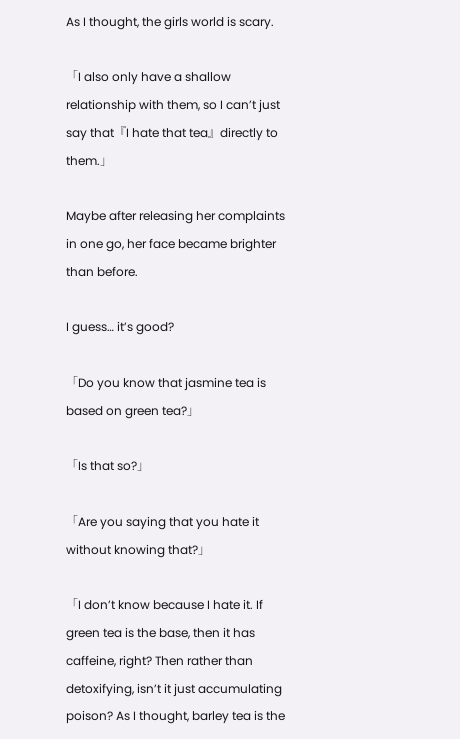As I thought, the girls world is scary.

「I also only have a shallow relationship with them, so I can’t just say that『I hate that tea』directly to them.」

Maybe after releasing her complaints in one go, her face became brighter than before.

I guess… it’s good?

「Do you know that jasmine tea is based on green tea?」

「Is that so?」

「Are you saying that you hate it without knowing that?」

「I don’t know because I hate it. If green tea is the base, then it has caffeine, right? Then rather than detoxifying, isn’t it just accumulating poison? As I thought, barley tea is the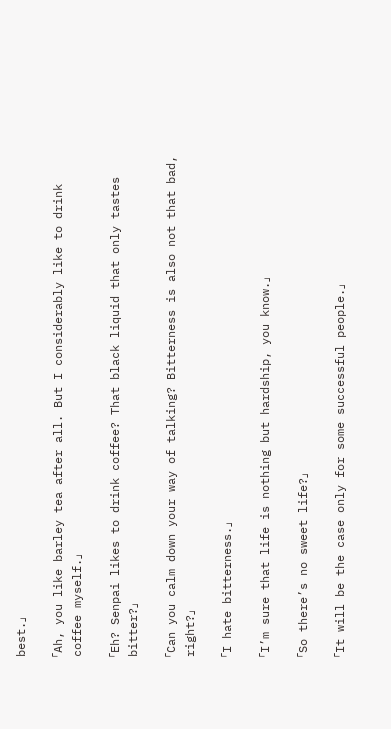best.」

「Ah, you like barley tea after all. But I considerably like to drink coffee myself.」

「Eh? Senpai likes to drink coffee? That black liquid that only tastes bitter?」

「Can you calm down your way of talking? Bitterness is also not that bad, right?」

「I hate bitterness.」

「I’m sure that life is nothing but hardship, you know.」

「So there’s no sweet life?」

「It will be the case only for some successful people.」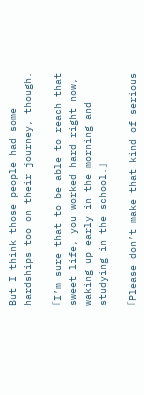But I think those people had some hardships too on their journey, though.

「I’m sure that to be able to reach that sweet life, you worked hard right now, waking up early in the morning and studying in the school.」

「Please don’t make that kind of serious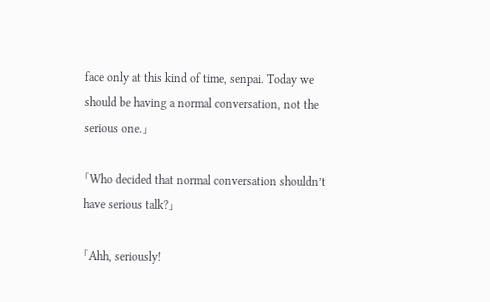face only at this kind of time, senpai. Today we should be having a normal conversation, not the serious one.」

「Who decided that normal conversation shouldn’t have serious talk?」

「Ahh, seriously!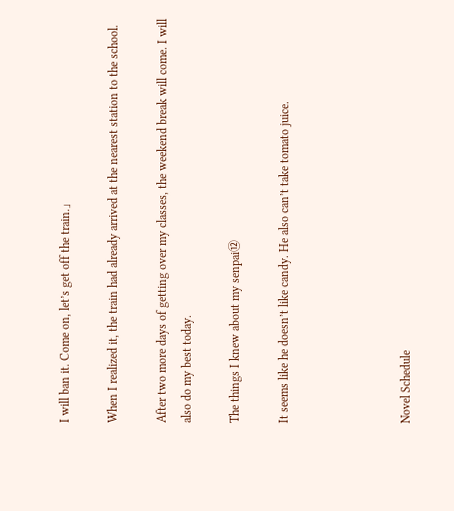I will ban it. Come on, let’s get off the train.」

When I realized it, the train had already arrived at the nearest station to the school.

After two more days of getting over my classes, the weekend break will come. I will also do my best today.

The things I knew about my senpai⑫

It seems like he doesn’t like candy. He also can’t take tomato juice.




Novel Schedule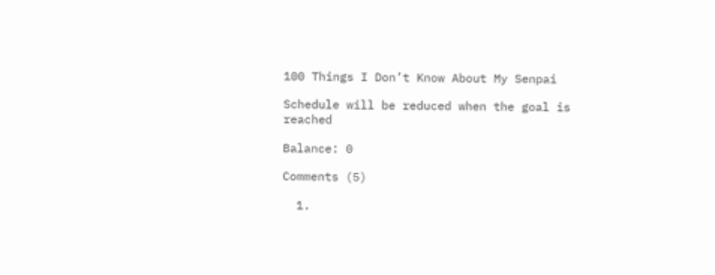100 Things I Don’t Know About My Senpai

Schedule will be reduced when the goal is reached

Balance: 0

Comments (5)

  1.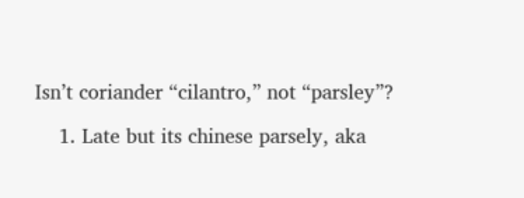Isn’t coriander “cilantro,” not “parsley”?

    1. Late but its chinese parsely, aka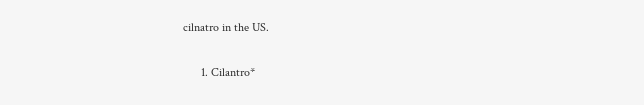cilnatro in the US.

      1. Cilantro*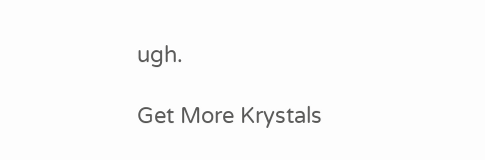ugh.

Get More Krystals